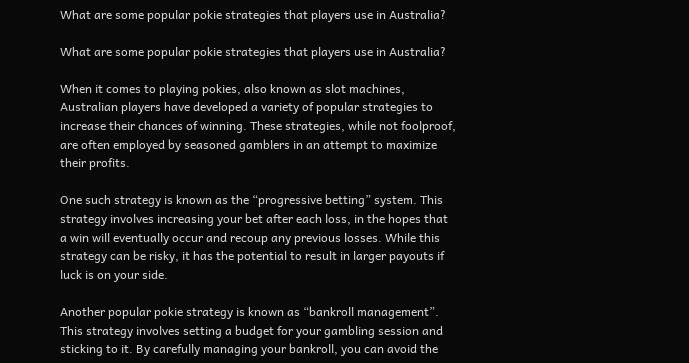What are some popular pokie strategies that players use in Australia?

What are some popular pokie strategies that players use in Australia?

When it comes to playing pokies, also known as slot machines, Australian players have developed a variety of popular strategies to increase their chances of winning. These strategies, while not foolproof, are often employed by seasoned gamblers in an attempt to maximize their profits.

One such strategy is known as the “progressive betting” system. This strategy involves increasing your bet after each loss, in the hopes that a win will eventually occur and recoup any previous losses. While this strategy can be risky, it has the potential to result in larger payouts if luck is on your side.

Another popular pokie strategy is known as “bankroll management”. This strategy involves setting a budget for your gambling session and sticking to it. By carefully managing your bankroll, you can avoid the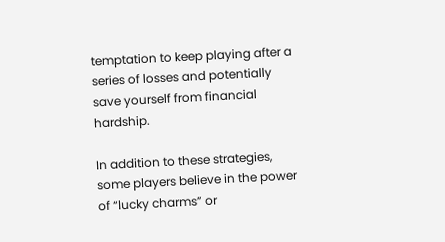temptation to keep playing after a series of losses and potentially save yourself from financial hardship.

In addition to these strategies, some players believe in the power of “lucky charms” or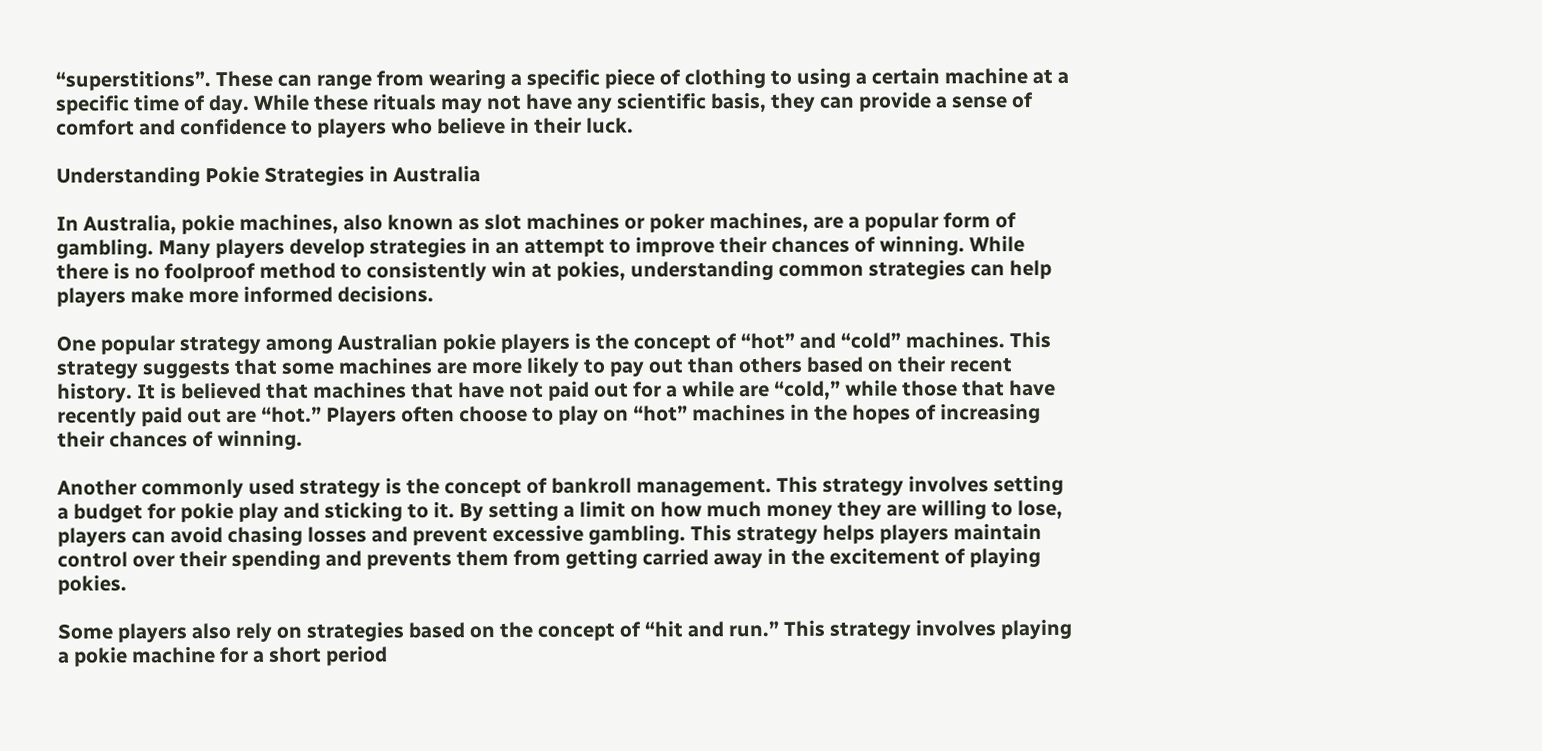“superstitions”. These can range from wearing a specific piece of clothing to using a certain machine at a specific time of day. While these rituals may not have any scientific basis, they can provide a sense of comfort and confidence to players who believe in their luck.

Understanding Pokie Strategies in Australia

In Australia, pokie machines, also known as slot machines or poker machines, are a popular form of gambling. Many players develop strategies in an attempt to improve their chances of winning. While there is no foolproof method to consistently win at pokies, understanding common strategies can help players make more informed decisions.

One popular strategy among Australian pokie players is the concept of “hot” and “cold” machines. This strategy suggests that some machines are more likely to pay out than others based on their recent history. It is believed that machines that have not paid out for a while are “cold,” while those that have recently paid out are “hot.” Players often choose to play on “hot” machines in the hopes of increasing their chances of winning.

Another commonly used strategy is the concept of bankroll management. This strategy involves setting a budget for pokie play and sticking to it. By setting a limit on how much money they are willing to lose, players can avoid chasing losses and prevent excessive gambling. This strategy helps players maintain control over their spending and prevents them from getting carried away in the excitement of playing pokies.

Some players also rely on strategies based on the concept of “hit and run.” This strategy involves playing a pokie machine for a short period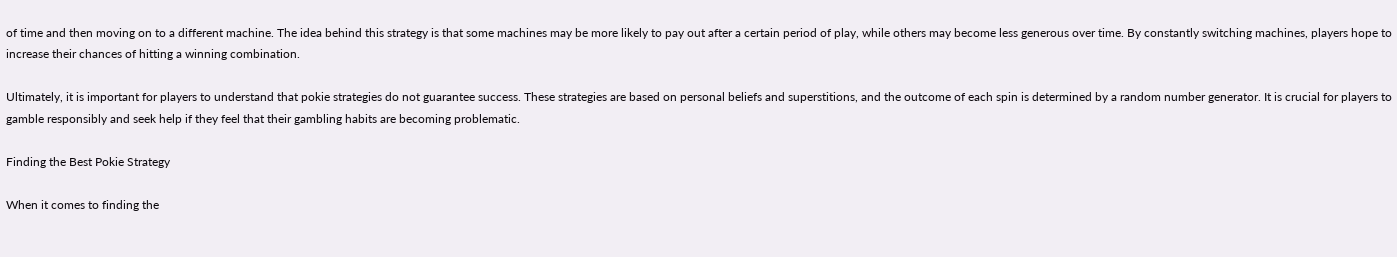of time and then moving on to a different machine. The idea behind this strategy is that some machines may be more likely to pay out after a certain period of play, while others may become less generous over time. By constantly switching machines, players hope to increase their chances of hitting a winning combination.

Ultimately, it is important for players to understand that pokie strategies do not guarantee success. These strategies are based on personal beliefs and superstitions, and the outcome of each spin is determined by a random number generator. It is crucial for players to gamble responsibly and seek help if they feel that their gambling habits are becoming problematic.

Finding the Best Pokie Strategy

When it comes to finding the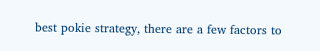best pokie strategy, there are a few factors to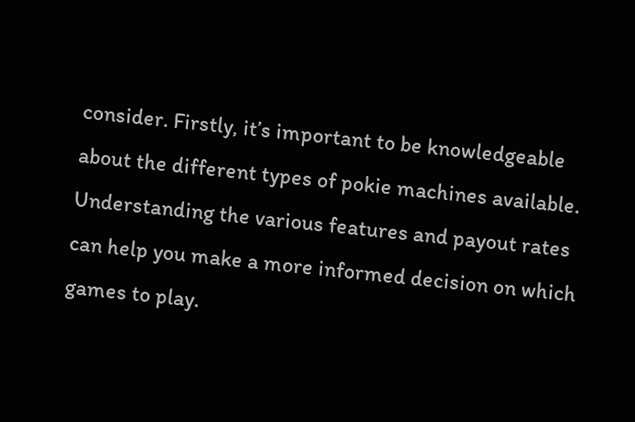consider. Firstly, it’s important to be knowledgeable about the different types of pokie machines available. Understanding the various features and payout rates can help you make a more informed decision on which games to play.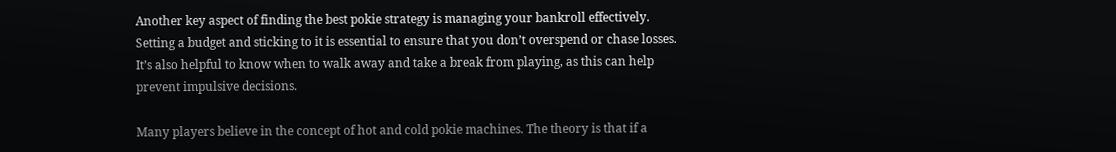Another key aspect of finding the best pokie strategy is managing your bankroll effectively. Setting a budget and sticking to it is essential to ensure that you don’t overspend or chase losses. It’s also helpful to know when to walk away and take a break from playing, as this can help prevent impulsive decisions.

Many players believe in the concept of hot and cold pokie machines. The theory is that if a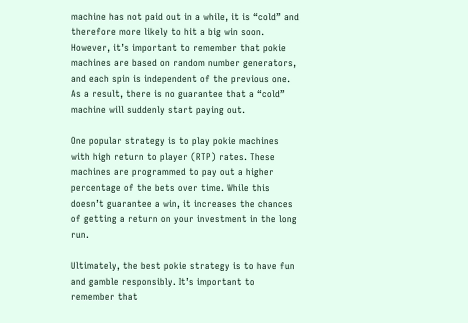machine has not paid out in a while, it is “cold” and therefore more likely to hit a big win soon. However, it’s important to remember that pokie machines are based on random number generators, and each spin is independent of the previous one. As a result, there is no guarantee that a “cold” machine will suddenly start paying out.

One popular strategy is to play pokie machines with high return to player (RTP) rates. These machines are programmed to pay out a higher percentage of the bets over time. While this doesn’t guarantee a win, it increases the chances of getting a return on your investment in the long run.

Ultimately, the best pokie strategy is to have fun and gamble responsibly. It’s important to remember that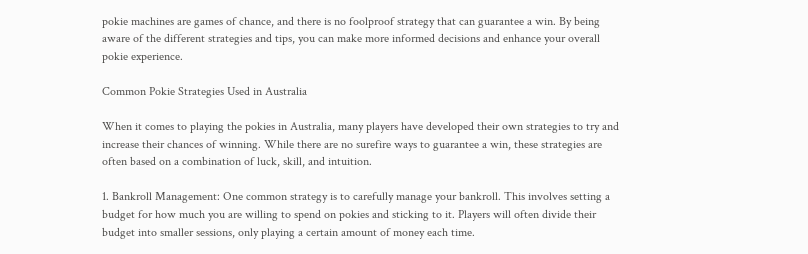pokie machines are games of chance, and there is no foolproof strategy that can guarantee a win. By being aware of the different strategies and tips, you can make more informed decisions and enhance your overall pokie experience.

Common Pokie Strategies Used in Australia

When it comes to playing the pokies in Australia, many players have developed their own strategies to try and increase their chances of winning. While there are no surefire ways to guarantee a win, these strategies are often based on a combination of luck, skill, and intuition.

1. Bankroll Management: One common strategy is to carefully manage your bankroll. This involves setting a budget for how much you are willing to spend on pokies and sticking to it. Players will often divide their budget into smaller sessions, only playing a certain amount of money each time.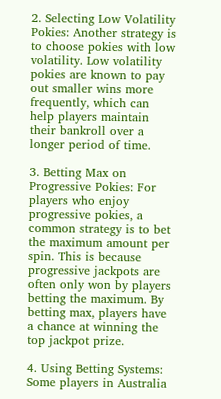2. Selecting Low Volatility Pokies: Another strategy is to choose pokies with low volatility. Low volatility pokies are known to pay out smaller wins more frequently, which can help players maintain their bankroll over a longer period of time.

3. Betting Max on Progressive Pokies: For players who enjoy progressive pokies, a common strategy is to bet the maximum amount per spin. This is because progressive jackpots are often only won by players betting the maximum. By betting max, players have a chance at winning the top jackpot prize.

4. Using Betting Systems: Some players in Australia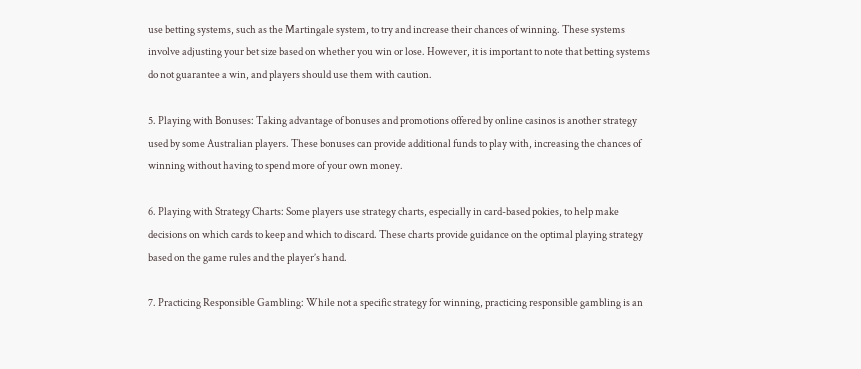use betting systems, such as the Martingale system, to try and increase their chances of winning. These systems involve adjusting your bet size based on whether you win or lose. However, it is important to note that betting systems do not guarantee a win, and players should use them with caution.

5. Playing with Bonuses: Taking advantage of bonuses and promotions offered by online casinos is another strategy used by some Australian players. These bonuses can provide additional funds to play with, increasing the chances of winning without having to spend more of your own money.

6. Playing with Strategy Charts: Some players use strategy charts, especially in card-based pokies, to help make decisions on which cards to keep and which to discard. These charts provide guidance on the optimal playing strategy based on the game rules and the player’s hand.

7. Practicing Responsible Gambling: While not a specific strategy for winning, practicing responsible gambling is an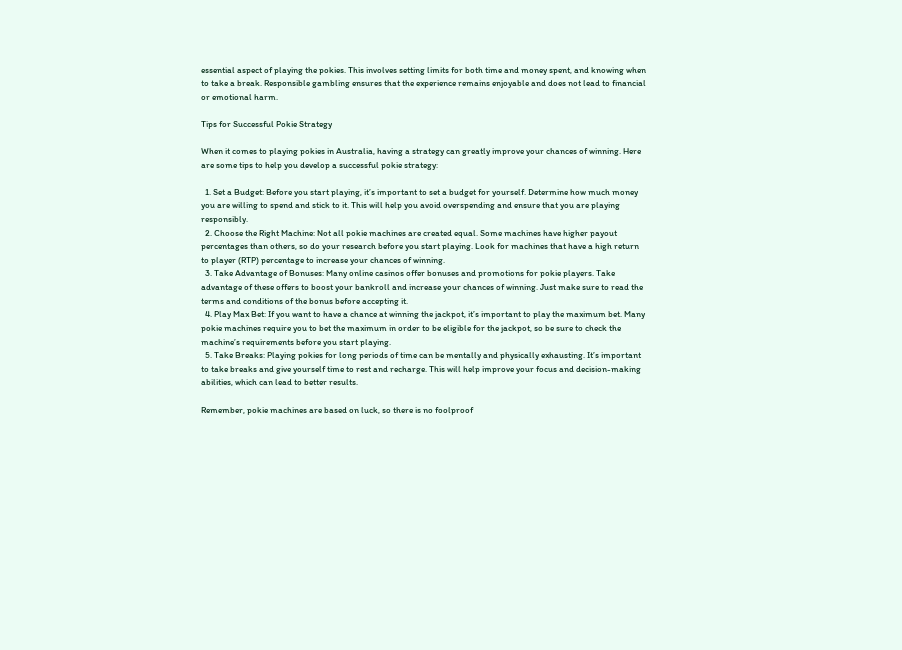essential aspect of playing the pokies. This involves setting limits for both time and money spent, and knowing when to take a break. Responsible gambling ensures that the experience remains enjoyable and does not lead to financial or emotional harm.

Tips for Successful Pokie Strategy

When it comes to playing pokies in Australia, having a strategy can greatly improve your chances of winning. Here are some tips to help you develop a successful pokie strategy:

  1. Set a Budget: Before you start playing, it’s important to set a budget for yourself. Determine how much money you are willing to spend and stick to it. This will help you avoid overspending and ensure that you are playing responsibly.
  2. Choose the Right Machine: Not all pokie machines are created equal. Some machines have higher payout percentages than others, so do your research before you start playing. Look for machines that have a high return to player (RTP) percentage to increase your chances of winning.
  3. Take Advantage of Bonuses: Many online casinos offer bonuses and promotions for pokie players. Take advantage of these offers to boost your bankroll and increase your chances of winning. Just make sure to read the terms and conditions of the bonus before accepting it.
  4. Play Max Bet: If you want to have a chance at winning the jackpot, it’s important to play the maximum bet. Many pokie machines require you to bet the maximum in order to be eligible for the jackpot, so be sure to check the machine’s requirements before you start playing.
  5. Take Breaks: Playing pokies for long periods of time can be mentally and physically exhausting. It’s important to take breaks and give yourself time to rest and recharge. This will help improve your focus and decision-making abilities, which can lead to better results.

Remember, pokie machines are based on luck, so there is no foolproof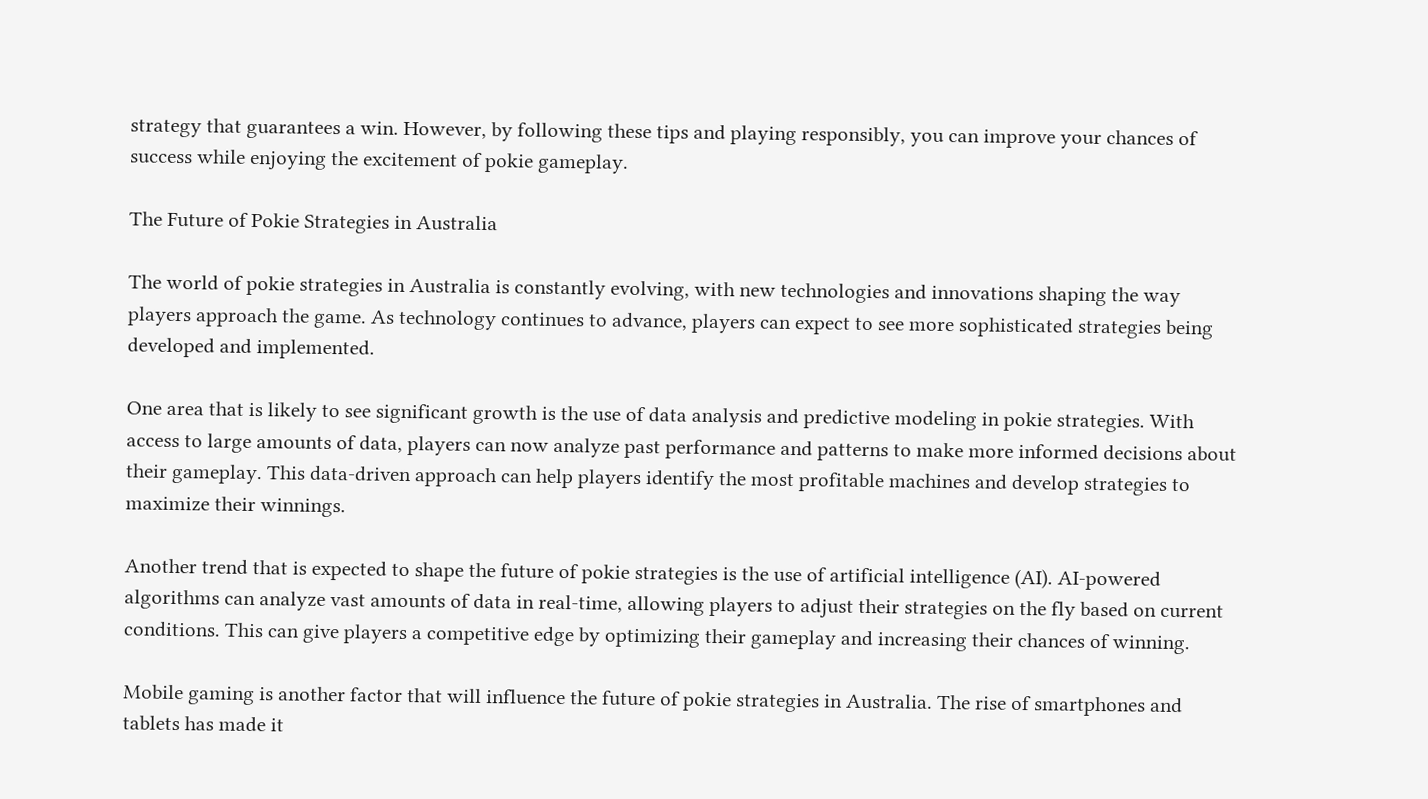strategy that guarantees a win. However, by following these tips and playing responsibly, you can improve your chances of success while enjoying the excitement of pokie gameplay.

The Future of Pokie Strategies in Australia

The world of pokie strategies in Australia is constantly evolving, with new technologies and innovations shaping the way players approach the game. As technology continues to advance, players can expect to see more sophisticated strategies being developed and implemented.

One area that is likely to see significant growth is the use of data analysis and predictive modeling in pokie strategies. With access to large amounts of data, players can now analyze past performance and patterns to make more informed decisions about their gameplay. This data-driven approach can help players identify the most profitable machines and develop strategies to maximize their winnings.

Another trend that is expected to shape the future of pokie strategies is the use of artificial intelligence (AI). AI-powered algorithms can analyze vast amounts of data in real-time, allowing players to adjust their strategies on the fly based on current conditions. This can give players a competitive edge by optimizing their gameplay and increasing their chances of winning.

Mobile gaming is another factor that will influence the future of pokie strategies in Australia. The rise of smartphones and tablets has made it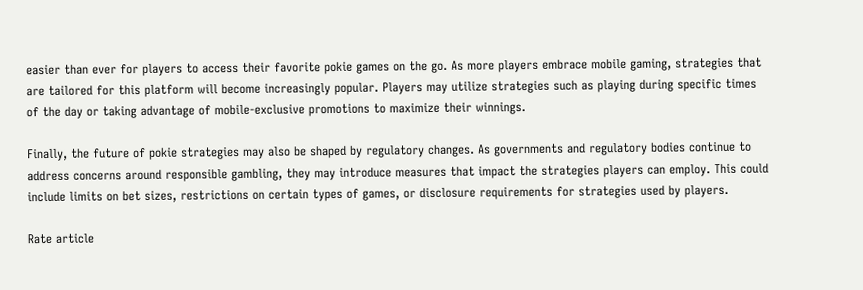easier than ever for players to access their favorite pokie games on the go. As more players embrace mobile gaming, strategies that are tailored for this platform will become increasingly popular. Players may utilize strategies such as playing during specific times of the day or taking advantage of mobile-exclusive promotions to maximize their winnings.

Finally, the future of pokie strategies may also be shaped by regulatory changes. As governments and regulatory bodies continue to address concerns around responsible gambling, they may introduce measures that impact the strategies players can employ. This could include limits on bet sizes, restrictions on certain types of games, or disclosure requirements for strategies used by players.

Rate article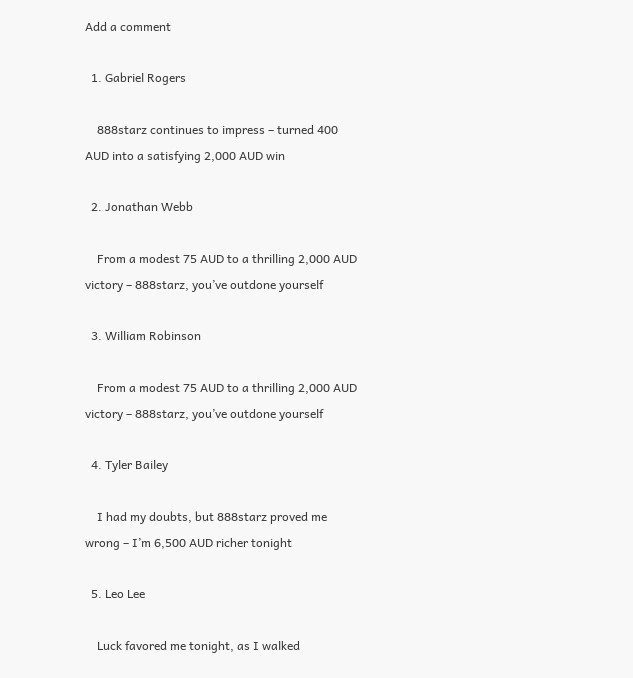Add a comment

  1. Gabriel Rogers

    888starz continues to impress – turned 400 AUD into a satisfying 2,000 AUD win

  2. Jonathan Webb

    From a modest 75 AUD to a thrilling 2,000 AUD victory – 888starz, you’ve outdone yourself

  3. William Robinson

    From a modest 75 AUD to a thrilling 2,000 AUD victory – 888starz, you’ve outdone yourself

  4. Tyler Bailey

    I had my doubts, but 888starz proved me wrong – I’m 6,500 AUD richer tonight

  5. Leo Lee

    Luck favored me tonight, as I walked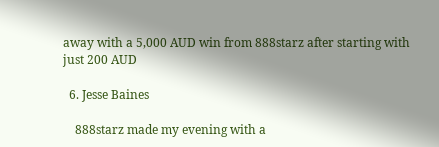away with a 5,000 AUD win from 888starz after starting with just 200 AUD

  6. Jesse Baines

    888starz made my evening with a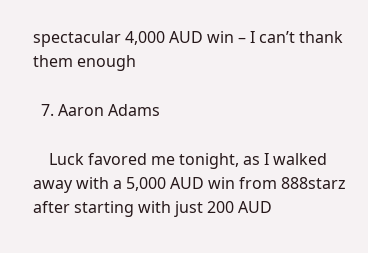spectacular 4,000 AUD win – I can’t thank them enough

  7. Aaron Adams

    Luck favored me tonight, as I walked away with a 5,000 AUD win from 888starz after starting with just 200 AUD